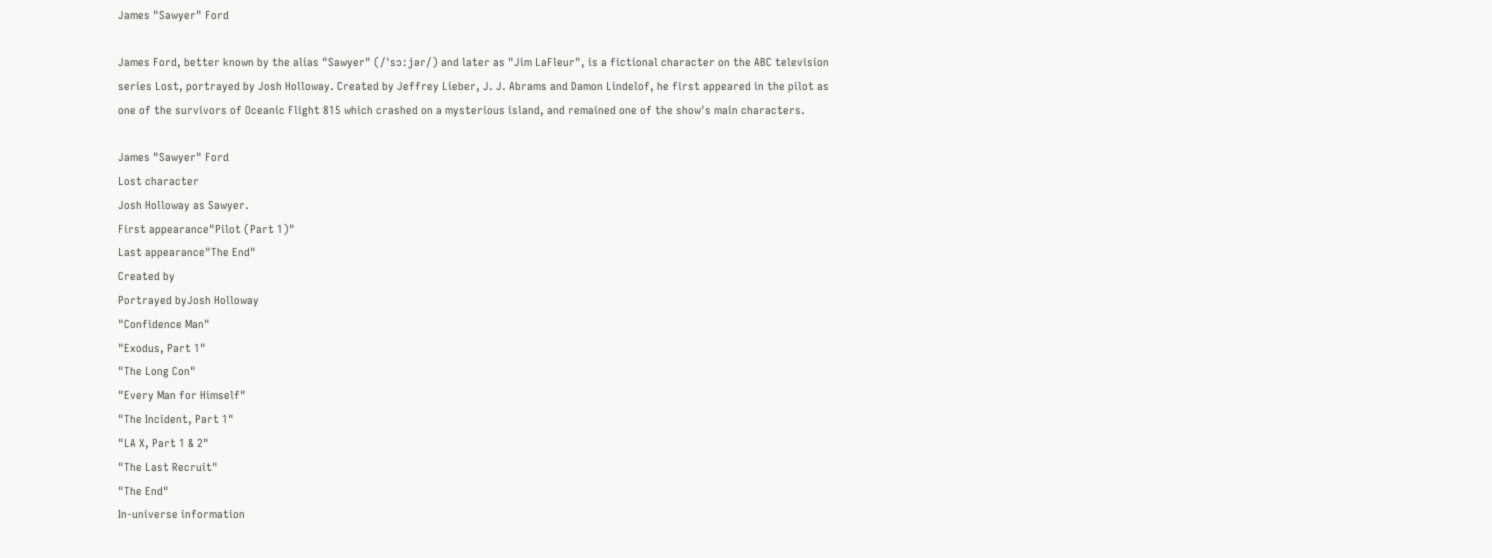James "Sawyer" Ford

James Ford, better known by the alias "Sawyer" (/ˈsɔːjər/) and later as "Jim LaFleur", is a fictional character on the ABC television series Lost, portrayed by Josh Holloway. Created by Jeffrey Lieber, J. J. Abrams and Damon Lindelof, he first appeared in the pilot as one of the survivors of Oceanic Flight 815 which crashed on a mysterious island, and remained one of the show's main characters.

James "Sawyer" Ford
Lost character
Josh Holloway as Sawyer.
First appearance"Pilot (Part 1)"
Last appearance"The End"
Created by
Portrayed byJosh Holloway
"Confidence Man"
"Exodus, Part 1"
"The Long Con"
"Every Man for Himself"
"The Incident, Part 1"
"LA X, Part 1 & 2"
"The Last Recruit"
"The End"
In-universe information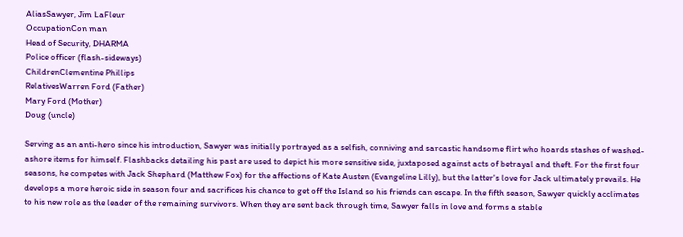AliasSawyer, Jim LaFleur
OccupationCon man
Head of Security, DHARMA
Police officer (flash-sideways)
ChildrenClementine Phillips
RelativesWarren Ford (Father)
Mary Ford (Mother)
Doug (uncle)

Serving as an anti-hero since his introduction, Sawyer was initially portrayed as a selfish, conniving and sarcastic handsome flirt who hoards stashes of washed-ashore items for himself. Flashbacks detailing his past are used to depict his more sensitive side, juxtaposed against acts of betrayal and theft. For the first four seasons, he competes with Jack Shephard (Matthew Fox) for the affections of Kate Austen (Evangeline Lilly), but the latter's love for Jack ultimately prevails. He develops a more heroic side in season four and sacrifices his chance to get off the Island so his friends can escape. In the fifth season, Sawyer quickly acclimates to his new role as the leader of the remaining survivors. When they are sent back through time, Sawyer falls in love and forms a stable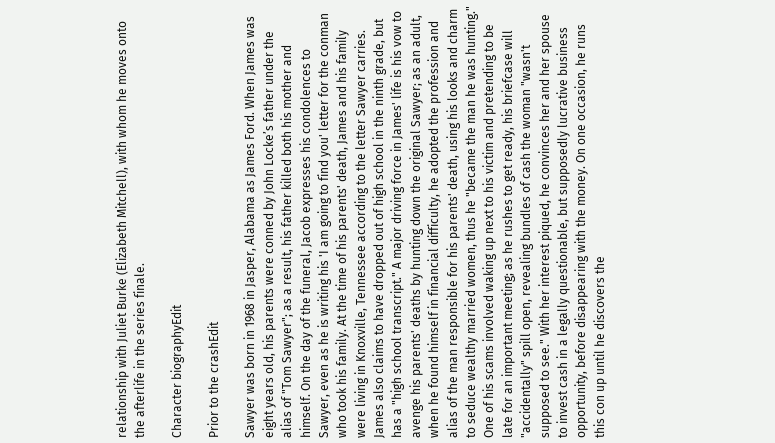relationship with Juliet Burke (Elizabeth Mitchell), with whom he moves onto the afterlife in the series finale.

Character biographyEdit

Prior to the crashEdit

Sawyer was born in 1968 in Jasper, Alabama as James Ford. When James was eight years old, his parents were conned by John Locke’s father under the alias of "Tom Sawyer"; as a result, his father killed both his mother and himself. On the day of the funeral, Jacob expresses his condolences to Sawyer, even as he is writing his 'I am going to find you' letter for the conman who took his family. At the time of his parents' death, James and his family were living in Knoxville, Tennessee according to the letter Sawyer carries. James also claims to have dropped out of high school in the ninth grade, but has a "high school transcript." A major driving force in James' life is his vow to avenge his parents' deaths by hunting down the original Sawyer; as an adult, when he found himself in financial difficulty, he adopted the profession and alias of the man responsible for his parents' death, using his looks and charm to seduce wealthy married women, thus he "became the man he was hunting." One of his scams involved waking up next to his victim and pretending to be late for an important meeting; as he rushes to get ready, his briefcase will "accidentally" spill open, revealing bundles of cash the woman "wasn't supposed to see." With her interest piqued, he convinces her and her spouse to invest cash in a legally questionable, but supposedly lucrative business opportunity, before disappearing with the money. On one occasion, he runs this con up until he discovers the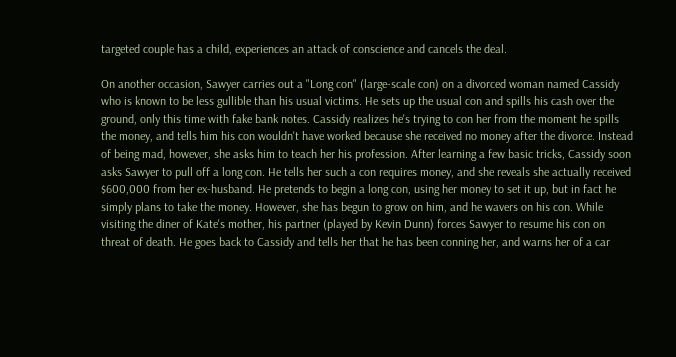targeted couple has a child, experiences an attack of conscience and cancels the deal.

On another occasion, Sawyer carries out a "Long con" (large-scale con) on a divorced woman named Cassidy who is known to be less gullible than his usual victims. He sets up the usual con and spills his cash over the ground, only this time with fake bank notes. Cassidy realizes he's trying to con her from the moment he spills the money, and tells him his con wouldn't have worked because she received no money after the divorce. Instead of being mad, however, she asks him to teach her his profession. After learning a few basic tricks, Cassidy soon asks Sawyer to pull off a long con. He tells her such a con requires money, and she reveals she actually received $600,000 from her ex-husband. He pretends to begin a long con, using her money to set it up, but in fact he simply plans to take the money. However, she has begun to grow on him, and he wavers on his con. While visiting the diner of Kate's mother, his partner (played by Kevin Dunn) forces Sawyer to resume his con on threat of death. He goes back to Cassidy and tells her that he has been conning her, and warns her of a car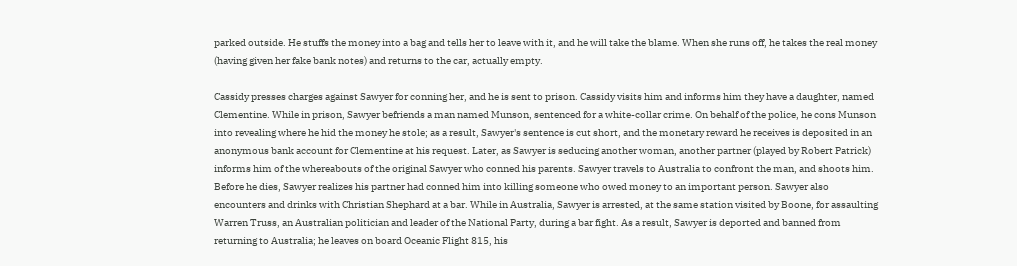parked outside. He stuffs the money into a bag and tells her to leave with it, and he will take the blame. When she runs off, he takes the real money (having given her fake bank notes) and returns to the car, actually empty.

Cassidy presses charges against Sawyer for conning her, and he is sent to prison. Cassidy visits him and informs him they have a daughter, named Clementine. While in prison, Sawyer befriends a man named Munson, sentenced for a white-collar crime. On behalf of the police, he cons Munson into revealing where he hid the money he stole; as a result, Sawyer's sentence is cut short, and the monetary reward he receives is deposited in an anonymous bank account for Clementine at his request. Later, as Sawyer is seducing another woman, another partner (played by Robert Patrick) informs him of the whereabouts of the original Sawyer who conned his parents. Sawyer travels to Australia to confront the man, and shoots him. Before he dies, Sawyer realizes his partner had conned him into killing someone who owed money to an important person. Sawyer also encounters and drinks with Christian Shephard at a bar. While in Australia, Sawyer is arrested, at the same station visited by Boone, for assaulting Warren Truss, an Australian politician and leader of the National Party, during a bar fight. As a result, Sawyer is deported and banned from returning to Australia; he leaves on board Oceanic Flight 815, his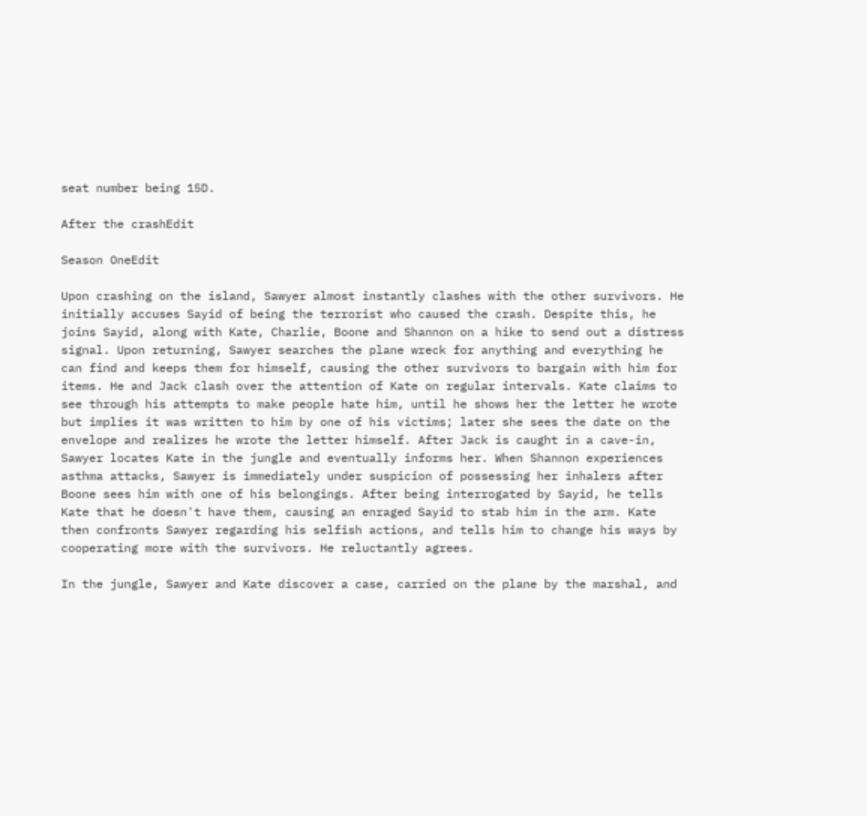seat number being 15D.

After the crashEdit

Season OneEdit

Upon crashing on the island, Sawyer almost instantly clashes with the other survivors. He initially accuses Sayid of being the terrorist who caused the crash. Despite this, he joins Sayid, along with Kate, Charlie, Boone and Shannon on a hike to send out a distress signal. Upon returning, Sawyer searches the plane wreck for anything and everything he can find and keeps them for himself, causing the other survivors to bargain with him for items. He and Jack clash over the attention of Kate on regular intervals. Kate claims to see through his attempts to make people hate him, until he shows her the letter he wrote but implies it was written to him by one of his victims; later she sees the date on the envelope and realizes he wrote the letter himself. After Jack is caught in a cave-in, Sawyer locates Kate in the jungle and eventually informs her. When Shannon experiences asthma attacks, Sawyer is immediately under suspicion of possessing her inhalers after Boone sees him with one of his belongings. After being interrogated by Sayid, he tells Kate that he doesn't have them, causing an enraged Sayid to stab him in the arm. Kate then confronts Sawyer regarding his selfish actions, and tells him to change his ways by cooperating more with the survivors. He reluctantly agrees.

In the jungle, Sawyer and Kate discover a case, carried on the plane by the marshal, and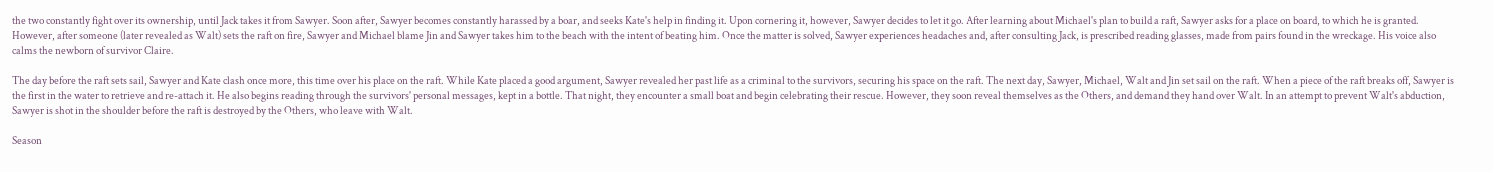the two constantly fight over its ownership, until Jack takes it from Sawyer. Soon after, Sawyer becomes constantly harassed by a boar, and seeks Kate's help in finding it. Upon cornering it, however, Sawyer decides to let it go. After learning about Michael's plan to build a raft, Sawyer asks for a place on board, to which he is granted. However, after someone (later revealed as Walt) sets the raft on fire, Sawyer and Michael blame Jin and Sawyer takes him to the beach with the intent of beating him. Once the matter is solved, Sawyer experiences headaches and, after consulting Jack, is prescribed reading glasses, made from pairs found in the wreckage. His voice also calms the newborn of survivor Claire.

The day before the raft sets sail, Sawyer and Kate clash once more, this time over his place on the raft. While Kate placed a good argument, Sawyer revealed her past life as a criminal to the survivors, securing his space on the raft. The next day, Sawyer, Michael, Walt and Jin set sail on the raft. When a piece of the raft breaks off, Sawyer is the first in the water to retrieve and re-attach it. He also begins reading through the survivors' personal messages, kept in a bottle. That night, they encounter a small boat and begin celebrating their rescue. However, they soon reveal themselves as the Others, and demand they hand over Walt. In an attempt to prevent Walt's abduction, Sawyer is shot in the shoulder before the raft is destroyed by the Others, who leave with Walt.

Season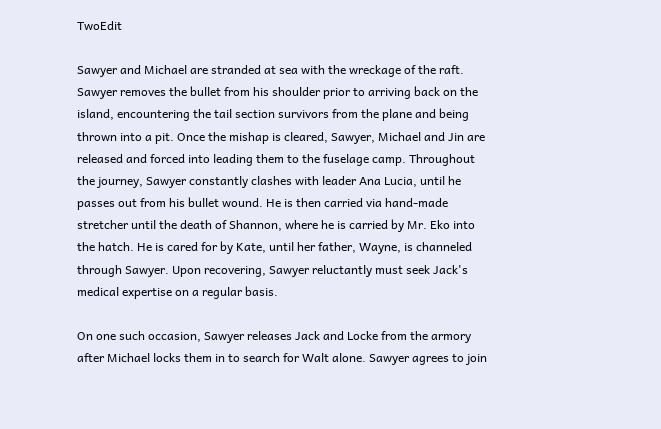TwoEdit

Sawyer and Michael are stranded at sea with the wreckage of the raft. Sawyer removes the bullet from his shoulder prior to arriving back on the island, encountering the tail section survivors from the plane and being thrown into a pit. Once the mishap is cleared, Sawyer, Michael and Jin are released and forced into leading them to the fuselage camp. Throughout the journey, Sawyer constantly clashes with leader Ana Lucia, until he passes out from his bullet wound. He is then carried via hand-made stretcher until the death of Shannon, where he is carried by Mr. Eko into the hatch. He is cared for by Kate, until her father, Wayne, is channeled through Sawyer. Upon recovering, Sawyer reluctantly must seek Jack's medical expertise on a regular basis.

On one such occasion, Sawyer releases Jack and Locke from the armory after Michael locks them in to search for Walt alone. Sawyer agrees to join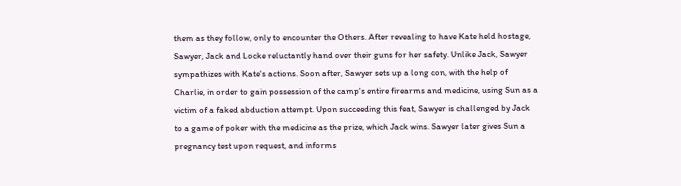them as they follow, only to encounter the Others. After revealing to have Kate held hostage, Sawyer, Jack and Locke reluctantly hand over their guns for her safety. Unlike Jack, Sawyer sympathizes with Kate's actions. Soon after, Sawyer sets up a long con, with the help of Charlie, in order to gain possession of the camp's entire firearms and medicine, using Sun as a victim of a faked abduction attempt. Upon succeeding this feat, Sawyer is challenged by Jack to a game of poker with the medicine as the prize, which Jack wins. Sawyer later gives Sun a pregnancy test upon request, and informs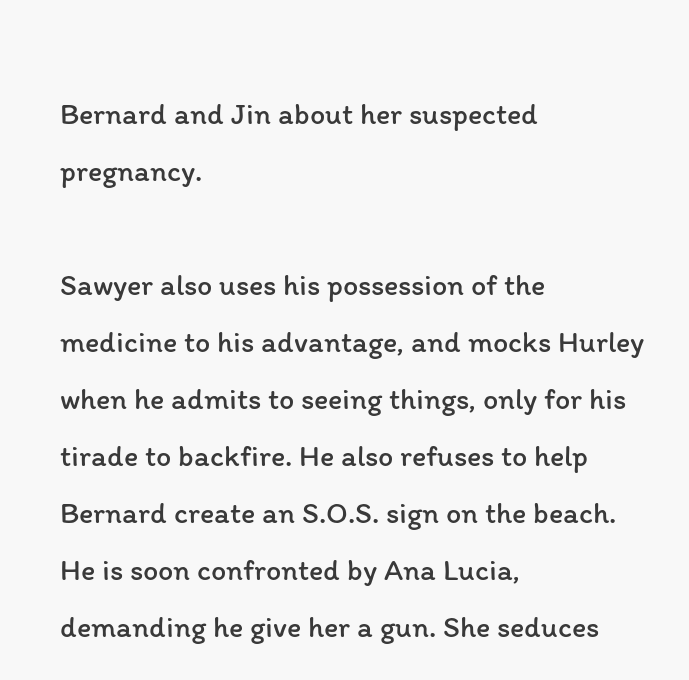Bernard and Jin about her suspected pregnancy.

Sawyer also uses his possession of the medicine to his advantage, and mocks Hurley when he admits to seeing things, only for his tirade to backfire. He also refuses to help Bernard create an S.O.S. sign on the beach. He is soon confronted by Ana Lucia, demanding he give her a gun. She seduces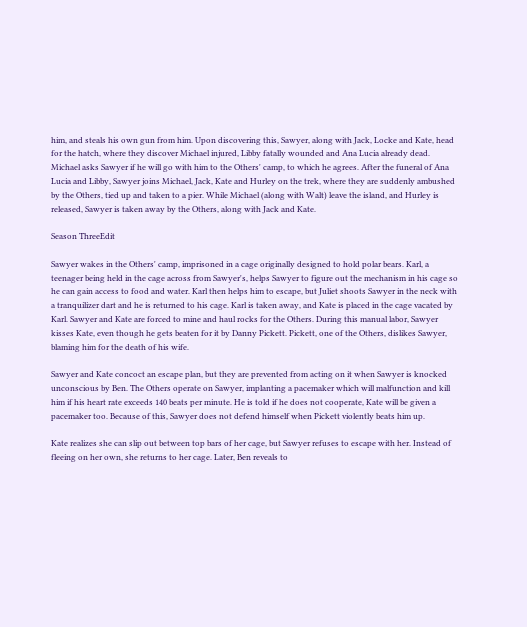him, and steals his own gun from him. Upon discovering this, Sawyer, along with Jack, Locke and Kate, head for the hatch, where they discover Michael injured, Libby fatally wounded and Ana Lucia already dead. Michael asks Sawyer if he will go with him to the Others' camp, to which he agrees. After the funeral of Ana Lucia and Libby, Sawyer joins Michael, Jack, Kate and Hurley on the trek, where they are suddenly ambushed by the Others, tied up and taken to a pier. While Michael (along with Walt) leave the island, and Hurley is released, Sawyer is taken away by the Others, along with Jack and Kate.

Season ThreeEdit

Sawyer wakes in the Others' camp, imprisoned in a cage originally designed to hold polar bears. Karl, a teenager being held in the cage across from Sawyer's, helps Sawyer to figure out the mechanism in his cage so he can gain access to food and water. Karl then helps him to escape, but Juliet shoots Sawyer in the neck with a tranquilizer dart and he is returned to his cage. Karl is taken away, and Kate is placed in the cage vacated by Karl. Sawyer and Kate are forced to mine and haul rocks for the Others. During this manual labor, Sawyer kisses Kate, even though he gets beaten for it by Danny Pickett. Pickett, one of the Others, dislikes Sawyer, blaming him for the death of his wife.

Sawyer and Kate concoct an escape plan, but they are prevented from acting on it when Sawyer is knocked unconscious by Ben. The Others operate on Sawyer, implanting a pacemaker which will malfunction and kill him if his heart rate exceeds 140 beats per minute. He is told if he does not cooperate, Kate will be given a pacemaker too. Because of this, Sawyer does not defend himself when Pickett violently beats him up.

Kate realizes she can slip out between top bars of her cage, but Sawyer refuses to escape with her. Instead of fleeing on her own, she returns to her cage. Later, Ben reveals to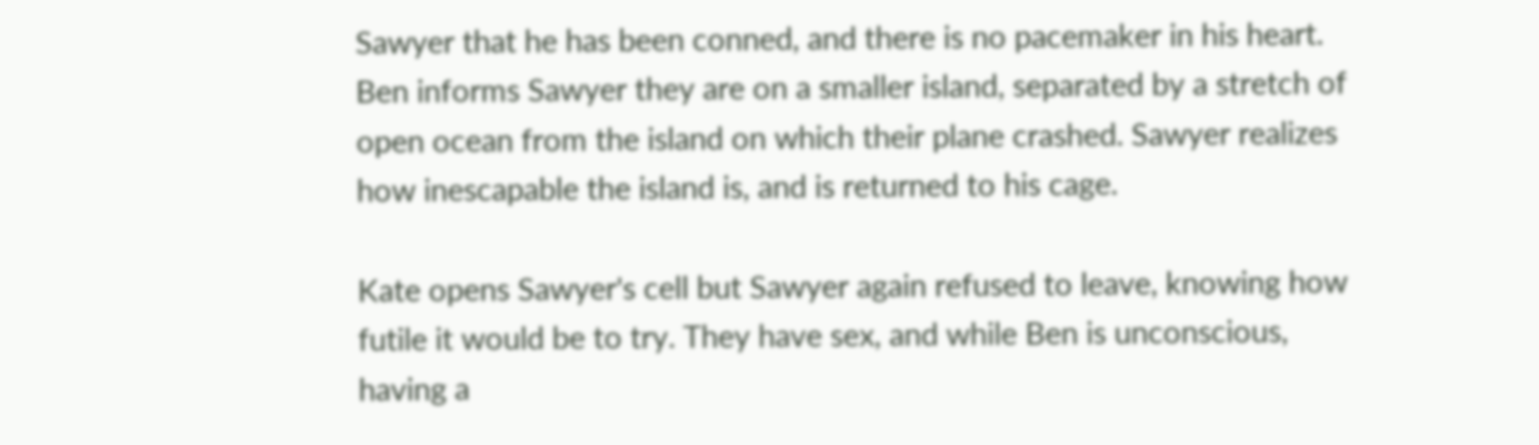Sawyer that he has been conned, and there is no pacemaker in his heart. Ben informs Sawyer they are on a smaller island, separated by a stretch of open ocean from the island on which their plane crashed. Sawyer realizes how inescapable the island is, and is returned to his cage.

Kate opens Sawyer's cell but Sawyer again refused to leave, knowing how futile it would be to try. They have sex, and while Ben is unconscious, having a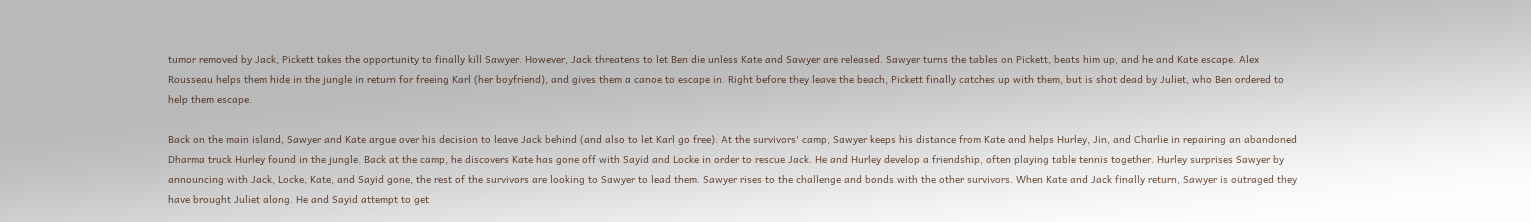tumor removed by Jack, Pickett takes the opportunity to finally kill Sawyer. However, Jack threatens to let Ben die unless Kate and Sawyer are released. Sawyer turns the tables on Pickett, beats him up, and he and Kate escape. Alex Rousseau helps them hide in the jungle in return for freeing Karl (her boyfriend), and gives them a canoe to escape in. Right before they leave the beach, Pickett finally catches up with them, but is shot dead by Juliet, who Ben ordered to help them escape.

Back on the main island, Sawyer and Kate argue over his decision to leave Jack behind (and also to let Karl go free). At the survivors' camp, Sawyer keeps his distance from Kate and helps Hurley, Jin, and Charlie in repairing an abandoned Dharma truck Hurley found in the jungle. Back at the camp, he discovers Kate has gone off with Sayid and Locke in order to rescue Jack. He and Hurley develop a friendship, often playing table tennis together. Hurley surprises Sawyer by announcing with Jack, Locke, Kate, and Sayid gone, the rest of the survivors are looking to Sawyer to lead them. Sawyer rises to the challenge and bonds with the other survivors. When Kate and Jack finally return, Sawyer is outraged they have brought Juliet along. He and Sayid attempt to get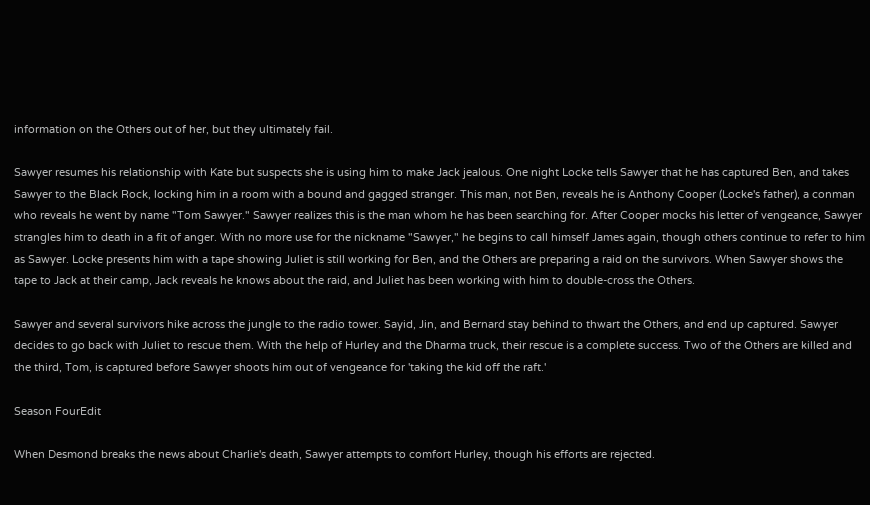information on the Others out of her, but they ultimately fail.

Sawyer resumes his relationship with Kate but suspects she is using him to make Jack jealous. One night Locke tells Sawyer that he has captured Ben, and takes Sawyer to the Black Rock, locking him in a room with a bound and gagged stranger. This man, not Ben, reveals he is Anthony Cooper (Locke's father), a conman who reveals he went by name "Tom Sawyer." Sawyer realizes this is the man whom he has been searching for. After Cooper mocks his letter of vengeance, Sawyer strangles him to death in a fit of anger. With no more use for the nickname "Sawyer," he begins to call himself James again, though others continue to refer to him as Sawyer. Locke presents him with a tape showing Juliet is still working for Ben, and the Others are preparing a raid on the survivors. When Sawyer shows the tape to Jack at their camp, Jack reveals he knows about the raid, and Juliet has been working with him to double-cross the Others.

Sawyer and several survivors hike across the jungle to the radio tower. Sayid, Jin, and Bernard stay behind to thwart the Others, and end up captured. Sawyer decides to go back with Juliet to rescue them. With the help of Hurley and the Dharma truck, their rescue is a complete success. Two of the Others are killed and the third, Tom, is captured before Sawyer shoots him out of vengeance for 'taking the kid off the raft.'

Season FourEdit

When Desmond breaks the news about Charlie's death, Sawyer attempts to comfort Hurley, though his efforts are rejected.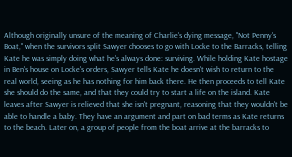Although originally unsure of the meaning of Charlie's dying message, "Not Penny's Boat," when the survivors split Sawyer chooses to go with Locke to the Barracks, telling Kate he was simply doing what he's always done: surviving. While holding Kate hostage in Ben's house on Locke's orders, Sawyer tells Kate he doesn't wish to return to the real world, seeing as he has nothing for him back there. He then proceeds to tell Kate she should do the same, and that they could try to start a life on the island. Kate leaves after Sawyer is relieved that she isn't pregnant, reasoning that they wouldn't be able to handle a baby. They have an argument and part on bad terms as Kate returns to the beach. Later on, a group of people from the boat arrive at the barracks to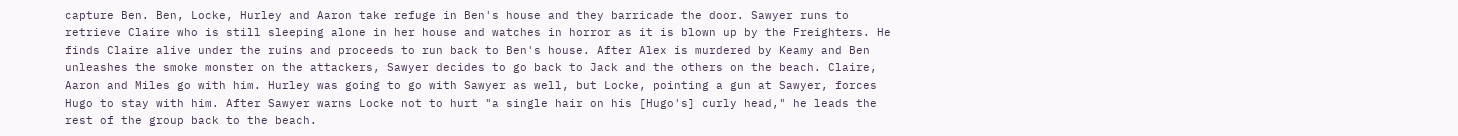capture Ben. Ben, Locke, Hurley and Aaron take refuge in Ben's house and they barricade the door. Sawyer runs to retrieve Claire who is still sleeping alone in her house and watches in horror as it is blown up by the Freighters. He finds Claire alive under the ruins and proceeds to run back to Ben's house. After Alex is murdered by Keamy and Ben unleashes the smoke monster on the attackers, Sawyer decides to go back to Jack and the others on the beach. Claire, Aaron and Miles go with him. Hurley was going to go with Sawyer as well, but Locke, pointing a gun at Sawyer, forces Hugo to stay with him. After Sawyer warns Locke not to hurt "a single hair on his [Hugo's] curly head," he leads the rest of the group back to the beach.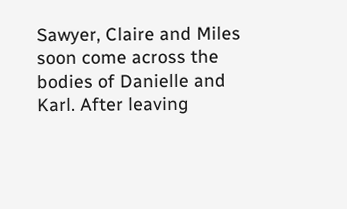Sawyer, Claire and Miles soon come across the bodies of Danielle and Karl. After leaving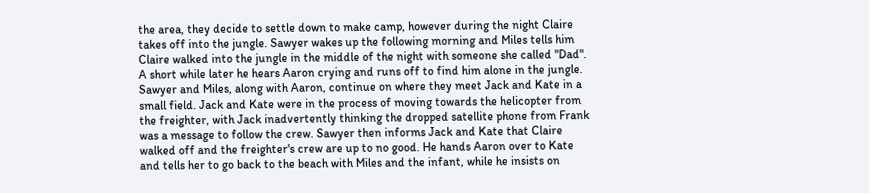the area, they decide to settle down to make camp, however during the night Claire takes off into the jungle. Sawyer wakes up the following morning and Miles tells him Claire walked into the jungle in the middle of the night with someone she called "Dad". A short while later he hears Aaron crying and runs off to find him alone in the jungle. Sawyer and Miles, along with Aaron, continue on where they meet Jack and Kate in a small field. Jack and Kate were in the process of moving towards the helicopter from the freighter, with Jack inadvertently thinking the dropped satellite phone from Frank was a message to follow the crew. Sawyer then informs Jack and Kate that Claire walked off and the freighter's crew are up to no good. He hands Aaron over to Kate and tells her to go back to the beach with Miles and the infant, while he insists on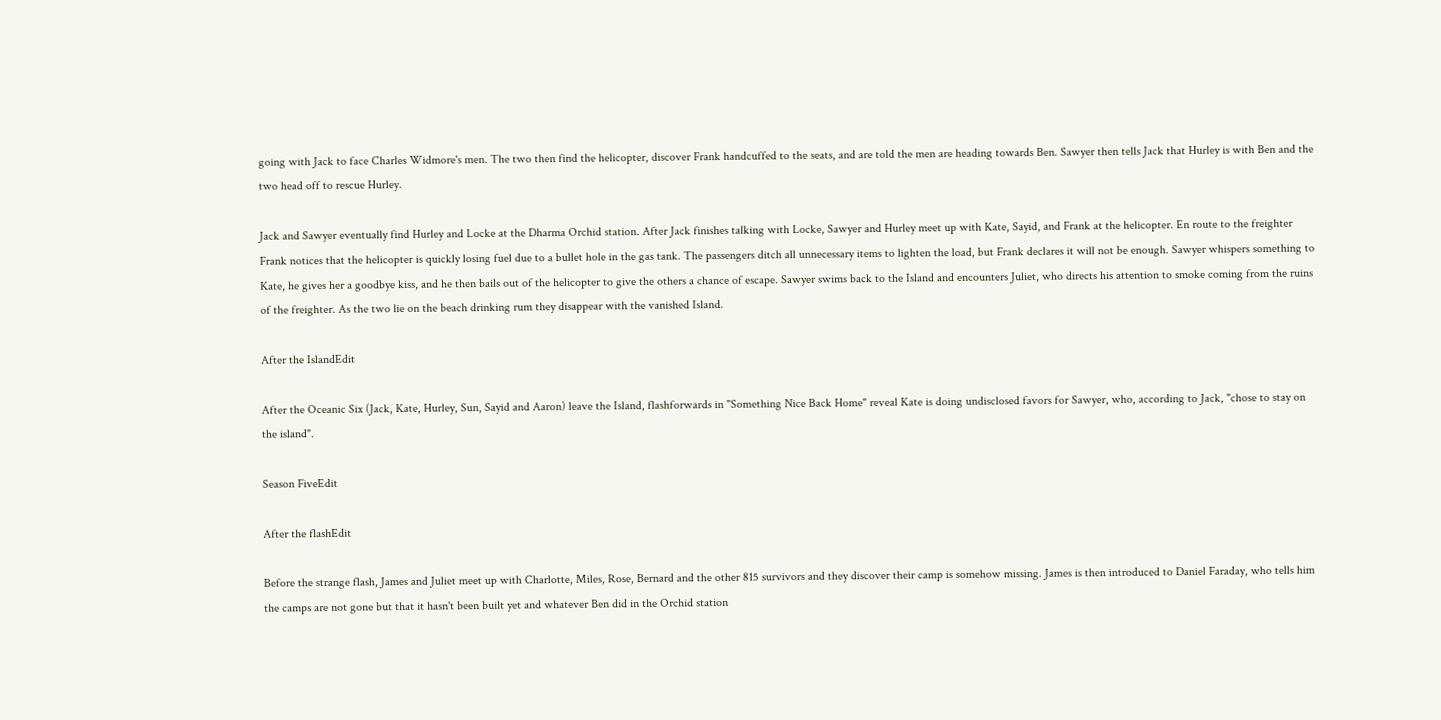going with Jack to face Charles Widmore's men. The two then find the helicopter, discover Frank handcuffed to the seats, and are told the men are heading towards Ben. Sawyer then tells Jack that Hurley is with Ben and the two head off to rescue Hurley.

Jack and Sawyer eventually find Hurley and Locke at the Dharma Orchid station. After Jack finishes talking with Locke, Sawyer and Hurley meet up with Kate, Sayid, and Frank at the helicopter. En route to the freighter Frank notices that the helicopter is quickly losing fuel due to a bullet hole in the gas tank. The passengers ditch all unnecessary items to lighten the load, but Frank declares it will not be enough. Sawyer whispers something to Kate, he gives her a goodbye kiss, and he then bails out of the helicopter to give the others a chance of escape. Sawyer swims back to the Island and encounters Juliet, who directs his attention to smoke coming from the ruins of the freighter. As the two lie on the beach drinking rum they disappear with the vanished Island.

After the IslandEdit

After the Oceanic Six (Jack, Kate, Hurley, Sun, Sayid and Aaron) leave the Island, flashforwards in "Something Nice Back Home" reveal Kate is doing undisclosed favors for Sawyer, who, according to Jack, "chose to stay on the island".

Season FiveEdit

After the flashEdit

Before the strange flash, James and Juliet meet up with Charlotte, Miles, Rose, Bernard and the other 815 survivors and they discover their camp is somehow missing. James is then introduced to Daniel Faraday, who tells him the camps are not gone but that it hasn't been built yet and whatever Ben did in the Orchid station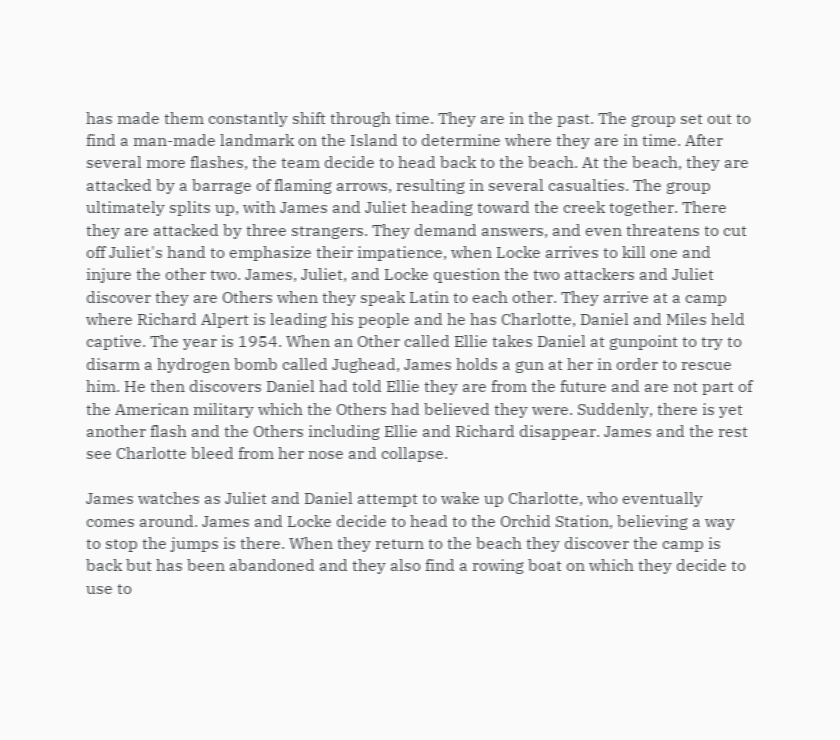has made them constantly shift through time. They are in the past. The group set out to find a man-made landmark on the Island to determine where they are in time. After several more flashes, the team decide to head back to the beach. At the beach, they are attacked by a barrage of flaming arrows, resulting in several casualties. The group ultimately splits up, with James and Juliet heading toward the creek together. There they are attacked by three strangers. They demand answers, and even threatens to cut off Juliet's hand to emphasize their impatience, when Locke arrives to kill one and injure the other two. James, Juliet, and Locke question the two attackers and Juliet discover they are Others when they speak Latin to each other. They arrive at a camp where Richard Alpert is leading his people and he has Charlotte, Daniel and Miles held captive. The year is 1954. When an Other called Ellie takes Daniel at gunpoint to try to disarm a hydrogen bomb called Jughead, James holds a gun at her in order to rescue him. He then discovers Daniel had told Ellie they are from the future and are not part of the American military which the Others had believed they were. Suddenly, there is yet another flash and the Others including Ellie and Richard disappear. James and the rest see Charlotte bleed from her nose and collapse.

James watches as Juliet and Daniel attempt to wake up Charlotte, who eventually comes around. James and Locke decide to head to the Orchid Station, believing a way to stop the jumps is there. When they return to the beach they discover the camp is back but has been abandoned and they also find a rowing boat on which they decide to use to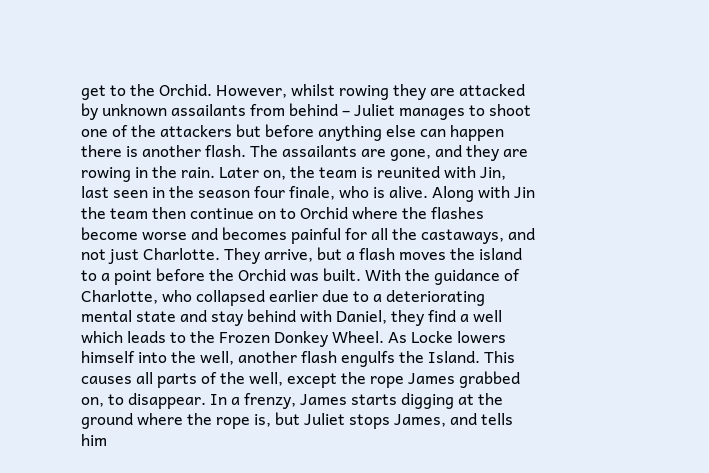get to the Orchid. However, whilst rowing they are attacked by unknown assailants from behind – Juliet manages to shoot one of the attackers but before anything else can happen there is another flash. The assailants are gone, and they are rowing in the rain. Later on, the team is reunited with Jin, last seen in the season four finale, who is alive. Along with Jin the team then continue on to Orchid where the flashes become worse and becomes painful for all the castaways, and not just Charlotte. They arrive, but a flash moves the island to a point before the Orchid was built. With the guidance of Charlotte, who collapsed earlier due to a deteriorating mental state and stay behind with Daniel, they find a well which leads to the Frozen Donkey Wheel. As Locke lowers himself into the well, another flash engulfs the Island. This causes all parts of the well, except the rope James grabbed on, to disappear. In a frenzy, James starts digging at the ground where the rope is, but Juliet stops James, and tells him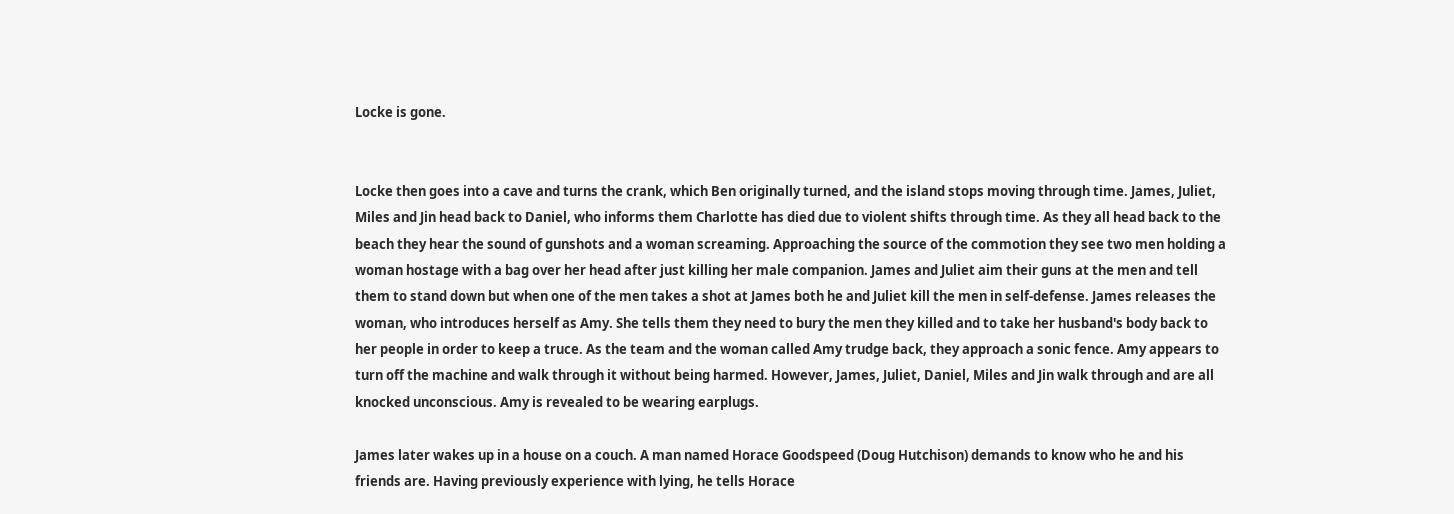Locke is gone.


Locke then goes into a cave and turns the crank, which Ben originally turned, and the island stops moving through time. James, Juliet, Miles and Jin head back to Daniel, who informs them Charlotte has died due to violent shifts through time. As they all head back to the beach they hear the sound of gunshots and a woman screaming. Approaching the source of the commotion they see two men holding a woman hostage with a bag over her head after just killing her male companion. James and Juliet aim their guns at the men and tell them to stand down but when one of the men takes a shot at James both he and Juliet kill the men in self-defense. James releases the woman, who introduces herself as Amy. She tells them they need to bury the men they killed and to take her husband's body back to her people in order to keep a truce. As the team and the woman called Amy trudge back, they approach a sonic fence. Amy appears to turn off the machine and walk through it without being harmed. However, James, Juliet, Daniel, Miles and Jin walk through and are all knocked unconscious. Amy is revealed to be wearing earplugs.

James later wakes up in a house on a couch. A man named Horace Goodspeed (Doug Hutchison) demands to know who he and his friends are. Having previously experience with lying, he tells Horace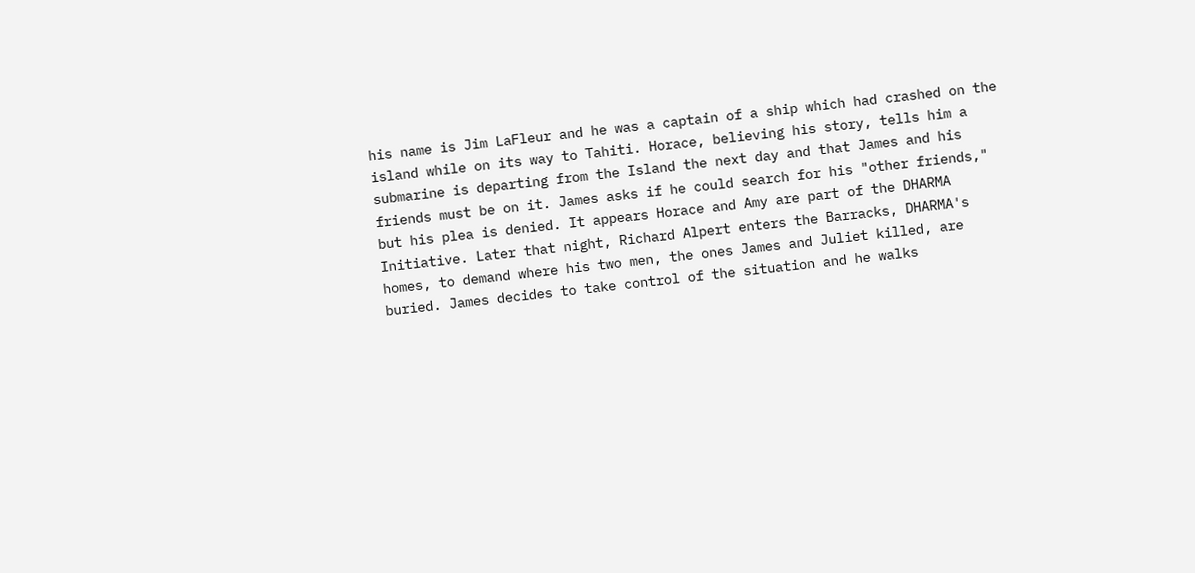his name is Jim LaFleur and he was a captain of a ship which had crashed on the island while on its way to Tahiti. Horace, believing his story, tells him a submarine is departing from the Island the next day and that James and his friends must be on it. James asks if he could search for his "other friends," but his plea is denied. It appears Horace and Amy are part of the DHARMA Initiative. Later that night, Richard Alpert enters the Barracks, DHARMA's homes, to demand where his two men, the ones James and Juliet killed, are buried. James decides to take control of the situation and he walks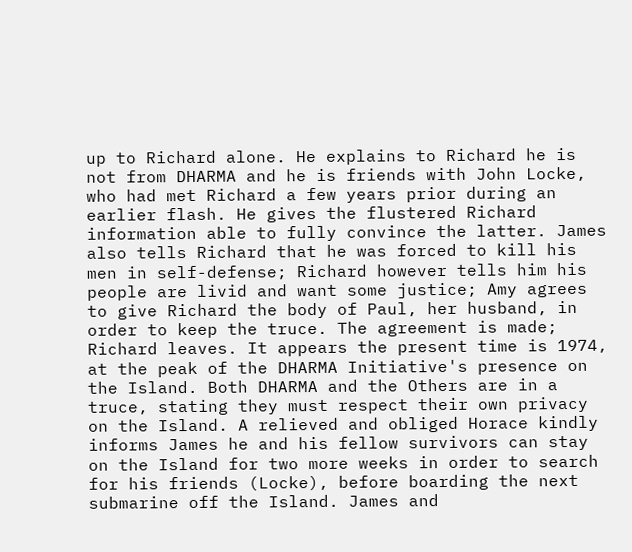up to Richard alone. He explains to Richard he is not from DHARMA and he is friends with John Locke, who had met Richard a few years prior during an earlier flash. He gives the flustered Richard information able to fully convince the latter. James also tells Richard that he was forced to kill his men in self-defense; Richard however tells him his people are livid and want some justice; Amy agrees to give Richard the body of Paul, her husband, in order to keep the truce. The agreement is made; Richard leaves. It appears the present time is 1974, at the peak of the DHARMA Initiative's presence on the Island. Both DHARMA and the Others are in a truce, stating they must respect their own privacy on the Island. A relieved and obliged Horace kindly informs James he and his fellow survivors can stay on the Island for two more weeks in order to search for his friends (Locke), before boarding the next submarine off the Island. James and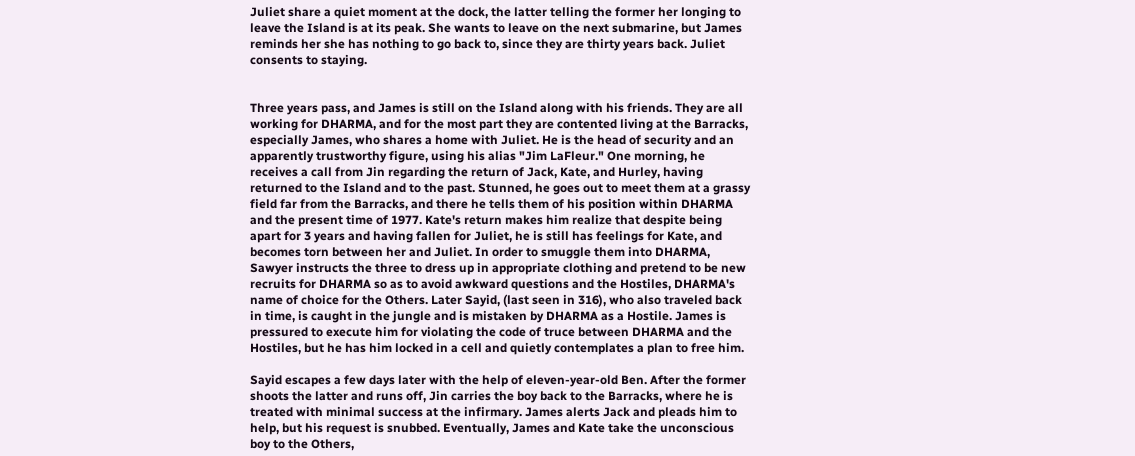Juliet share a quiet moment at the dock, the latter telling the former her longing to leave the Island is at its peak. She wants to leave on the next submarine, but James reminds her she has nothing to go back to, since they are thirty years back. Juliet consents to staying.


Three years pass, and James is still on the Island along with his friends. They are all working for DHARMA, and for the most part they are contented living at the Barracks, especially James, who shares a home with Juliet. He is the head of security and an apparently trustworthy figure, using his alias "Jim LaFleur." One morning, he receives a call from Jin regarding the return of Jack, Kate, and Hurley, having returned to the Island and to the past. Stunned, he goes out to meet them at a grassy field far from the Barracks, and there he tells them of his position within DHARMA and the present time of 1977. Kate's return makes him realize that despite being apart for 3 years and having fallen for Juliet, he is still has feelings for Kate, and becomes torn between her and Juliet. In order to smuggle them into DHARMA, Sawyer instructs the three to dress up in appropriate clothing and pretend to be new recruits for DHARMA so as to avoid awkward questions and the Hostiles, DHARMA's name of choice for the Others. Later Sayid, (last seen in 316), who also traveled back in time, is caught in the jungle and is mistaken by DHARMA as a Hostile. James is pressured to execute him for violating the code of truce between DHARMA and the Hostiles, but he has him locked in a cell and quietly contemplates a plan to free him.

Sayid escapes a few days later with the help of eleven-year-old Ben. After the former shoots the latter and runs off, Jin carries the boy back to the Barracks, where he is treated with minimal success at the infirmary. James alerts Jack and pleads him to help, but his request is snubbed. Eventually, James and Kate take the unconscious boy to the Others,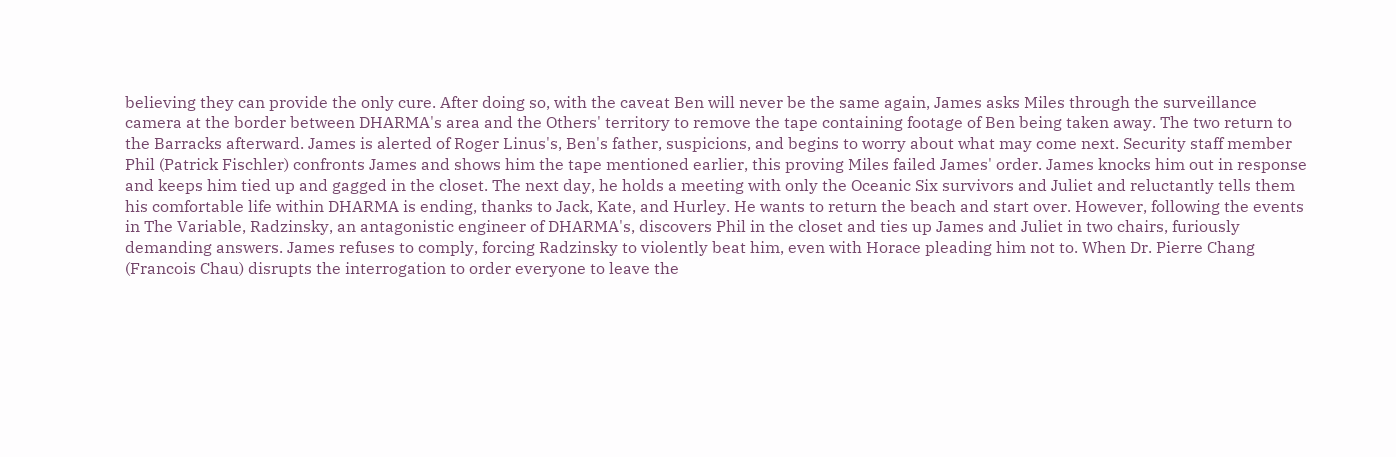believing they can provide the only cure. After doing so, with the caveat Ben will never be the same again, James asks Miles through the surveillance camera at the border between DHARMA's area and the Others' territory to remove the tape containing footage of Ben being taken away. The two return to the Barracks afterward. James is alerted of Roger Linus's, Ben's father, suspicions, and begins to worry about what may come next. Security staff member Phil (Patrick Fischler) confronts James and shows him the tape mentioned earlier, this proving Miles failed James' order. James knocks him out in response and keeps him tied up and gagged in the closet. The next day, he holds a meeting with only the Oceanic Six survivors and Juliet and reluctantly tells them his comfortable life within DHARMA is ending, thanks to Jack, Kate, and Hurley. He wants to return the beach and start over. However, following the events in The Variable, Radzinsky, an antagonistic engineer of DHARMA's, discovers Phil in the closet and ties up James and Juliet in two chairs, furiously demanding answers. James refuses to comply, forcing Radzinsky to violently beat him, even with Horace pleading him not to. When Dr. Pierre Chang (Francois Chau) disrupts the interrogation to order everyone to leave the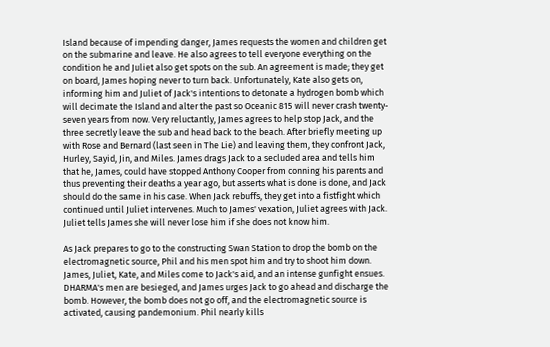Island because of impending danger, James requests the women and children get on the submarine and leave. He also agrees to tell everyone everything on the condition he and Juliet also get spots on the sub. An agreement is made; they get on board, James hoping never to turn back. Unfortunately, Kate also gets on, informing him and Juliet of Jack's intentions to detonate a hydrogen bomb which will decimate the Island and alter the past so Oceanic 815 will never crash twenty-seven years from now. Very reluctantly, James agrees to help stop Jack, and the three secretly leave the sub and head back to the beach. After briefly meeting up with Rose and Bernard (last seen in The Lie) and leaving them, they confront Jack, Hurley, Sayid, Jin, and Miles. James drags Jack to a secluded area and tells him that he, James, could have stopped Anthony Cooper from conning his parents and thus preventing their deaths a year ago, but asserts what is done is done, and Jack should do the same in his case. When Jack rebuffs, they get into a fistfight which continued until Juliet intervenes. Much to James' vexation, Juliet agrees with Jack. Juliet tells James she will never lose him if she does not know him.

As Jack prepares to go to the constructing Swan Station to drop the bomb on the electromagnetic source, Phil and his men spot him and try to shoot him down. James, Juliet, Kate, and Miles come to Jack's aid, and an intense gunfight ensues. DHARMA's men are besieged, and James urges Jack to go ahead and discharge the bomb. However, the bomb does not go off, and the electromagnetic source is activated, causing pandemonium. Phil nearly kills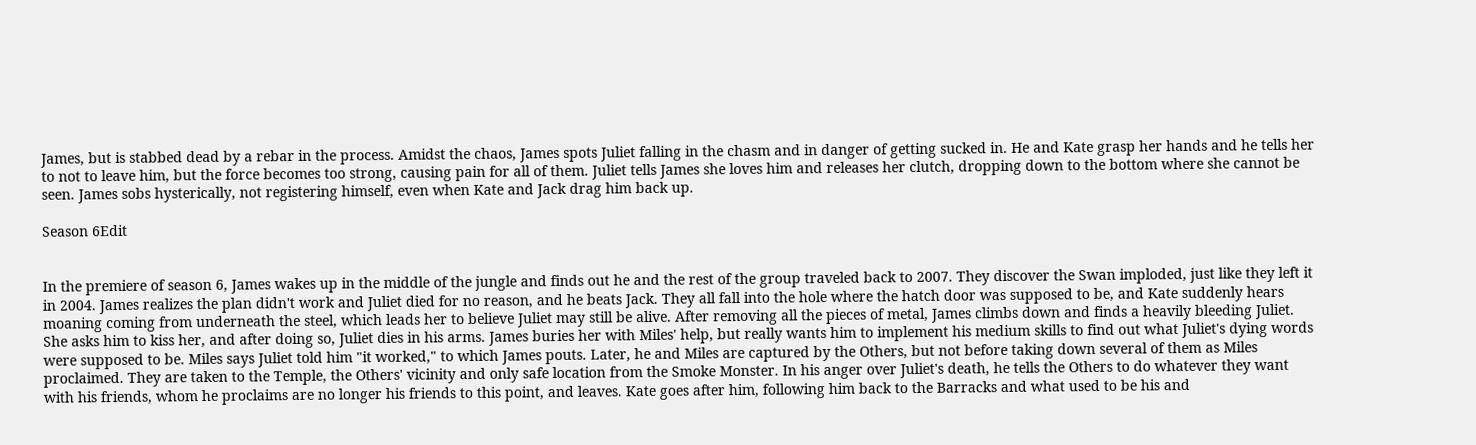James, but is stabbed dead by a rebar in the process. Amidst the chaos, James spots Juliet falling in the chasm and in danger of getting sucked in. He and Kate grasp her hands and he tells her to not to leave him, but the force becomes too strong, causing pain for all of them. Juliet tells James she loves him and releases her clutch, dropping down to the bottom where she cannot be seen. James sobs hysterically, not registering himself, even when Kate and Jack drag him back up.

Season 6Edit


In the premiere of season 6, James wakes up in the middle of the jungle and finds out he and the rest of the group traveled back to 2007. They discover the Swan imploded, just like they left it in 2004. James realizes the plan didn't work and Juliet died for no reason, and he beats Jack. They all fall into the hole where the hatch door was supposed to be, and Kate suddenly hears moaning coming from underneath the steel, which leads her to believe Juliet may still be alive. After removing all the pieces of metal, James climbs down and finds a heavily bleeding Juliet. She asks him to kiss her, and after doing so, Juliet dies in his arms. James buries her with Miles' help, but really wants him to implement his medium skills to find out what Juliet's dying words were supposed to be. Miles says Juliet told him "it worked," to which James pouts. Later, he and Miles are captured by the Others, but not before taking down several of them as Miles proclaimed. They are taken to the Temple, the Others' vicinity and only safe location from the Smoke Monster. In his anger over Juliet's death, he tells the Others to do whatever they want with his friends, whom he proclaims are no longer his friends to this point, and leaves. Kate goes after him, following him back to the Barracks and what used to be his and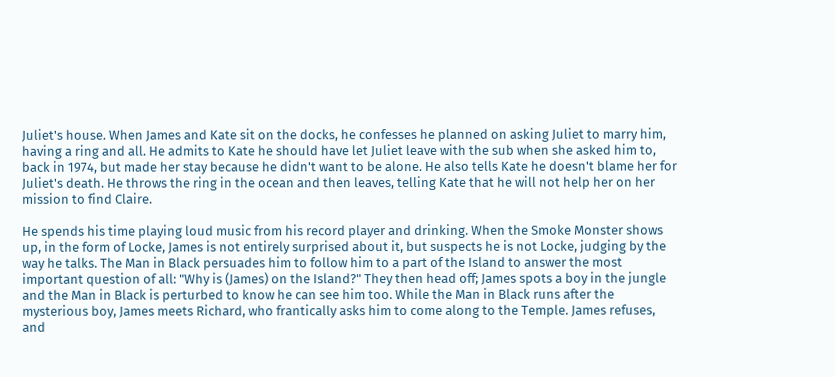Juliet's house. When James and Kate sit on the docks, he confesses he planned on asking Juliet to marry him, having a ring and all. He admits to Kate he should have let Juliet leave with the sub when she asked him to, back in 1974, but made her stay because he didn't want to be alone. He also tells Kate he doesn't blame her for Juliet's death. He throws the ring in the ocean and then leaves, telling Kate that he will not help her on her mission to find Claire.

He spends his time playing loud music from his record player and drinking. When the Smoke Monster shows up, in the form of Locke, James is not entirely surprised about it, but suspects he is not Locke, judging by the way he talks. The Man in Black persuades him to follow him to a part of the Island to answer the most important question of all: "Why is (James) on the Island?" They then head off; James spots a boy in the jungle and the Man in Black is perturbed to know he can see him too. While the Man in Black runs after the mysterious boy, James meets Richard, who frantically asks him to come along to the Temple. James refuses, and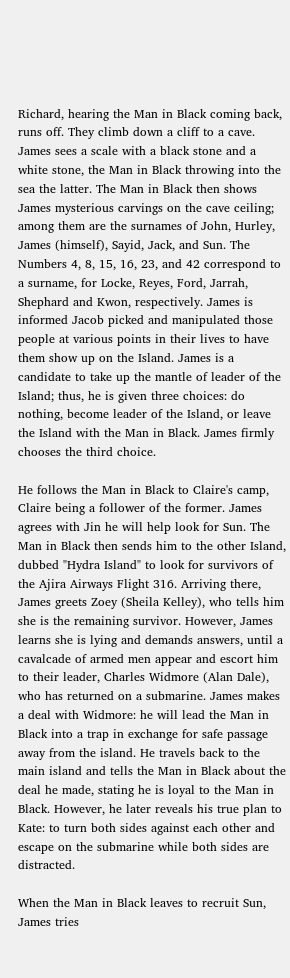Richard, hearing the Man in Black coming back, runs off. They climb down a cliff to a cave. James sees a scale with a black stone and a white stone, the Man in Black throwing into the sea the latter. The Man in Black then shows James mysterious carvings on the cave ceiling; among them are the surnames of John, Hurley, James (himself), Sayid, Jack, and Sun. The Numbers 4, 8, 15, 16, 23, and 42 correspond to a surname, for Locke, Reyes, Ford, Jarrah, Shephard and Kwon, respectively. James is informed Jacob picked and manipulated those people at various points in their lives to have them show up on the Island. James is a candidate to take up the mantle of leader of the Island; thus, he is given three choices: do nothing, become leader of the Island, or leave the Island with the Man in Black. James firmly chooses the third choice.

He follows the Man in Black to Claire's camp, Claire being a follower of the former. James agrees with Jin he will help look for Sun. The Man in Black then sends him to the other Island, dubbed "Hydra Island" to look for survivors of the Ajira Airways Flight 316. Arriving there, James greets Zoey (Sheila Kelley), who tells him she is the remaining survivor. However, James learns she is lying and demands answers, until a cavalcade of armed men appear and escort him to their leader, Charles Widmore (Alan Dale), who has returned on a submarine. James makes a deal with Widmore: he will lead the Man in Black into a trap in exchange for safe passage away from the island. He travels back to the main island and tells the Man in Black about the deal he made, stating he is loyal to the Man in Black. However, he later reveals his true plan to Kate: to turn both sides against each other and escape on the submarine while both sides are distracted.

When the Man in Black leaves to recruit Sun, James tries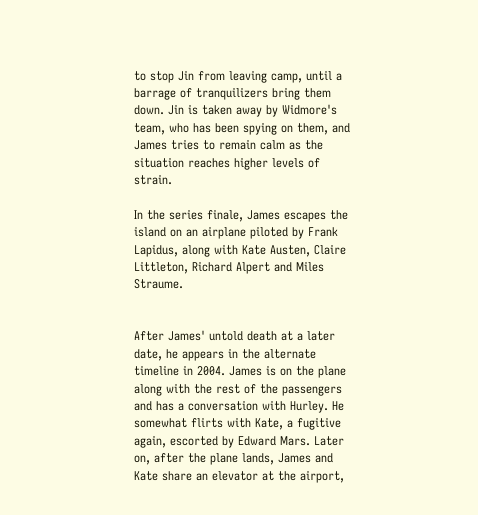to stop Jin from leaving camp, until a barrage of tranquilizers bring them down. Jin is taken away by Widmore's team, who has been spying on them, and James tries to remain calm as the situation reaches higher levels of strain.

In the series finale, James escapes the island on an airplane piloted by Frank Lapidus, along with Kate Austen, Claire Littleton, Richard Alpert and Miles Straume.


After James' untold death at a later date, he appears in the alternate timeline in 2004. James is on the plane along with the rest of the passengers and has a conversation with Hurley. He somewhat flirts with Kate, a fugitive again, escorted by Edward Mars. Later on, after the plane lands, James and Kate share an elevator at the airport,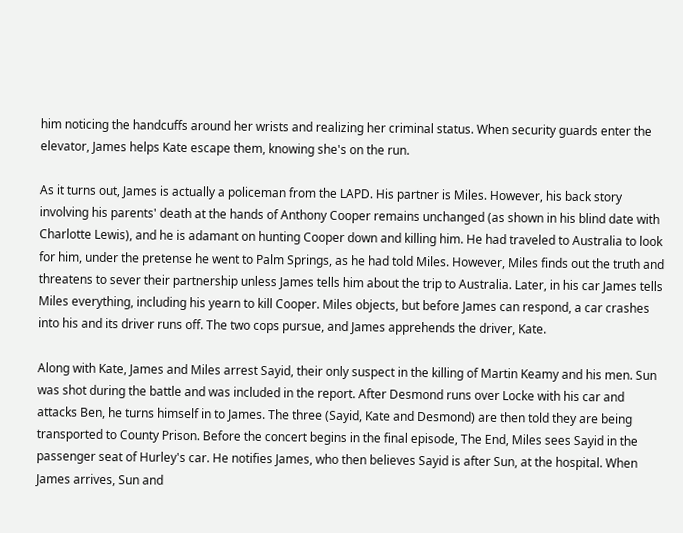him noticing the handcuffs around her wrists and realizing her criminal status. When security guards enter the elevator, James helps Kate escape them, knowing she's on the run.

As it turns out, James is actually a policeman from the LAPD. His partner is Miles. However, his back story involving his parents' death at the hands of Anthony Cooper remains unchanged (as shown in his blind date with Charlotte Lewis), and he is adamant on hunting Cooper down and killing him. He had traveled to Australia to look for him, under the pretense he went to Palm Springs, as he had told Miles. However, Miles finds out the truth and threatens to sever their partnership unless James tells him about the trip to Australia. Later, in his car James tells Miles everything, including his yearn to kill Cooper. Miles objects, but before James can respond, a car crashes into his and its driver runs off. The two cops pursue, and James apprehends the driver, Kate.

Along with Kate, James and Miles arrest Sayid, their only suspect in the killing of Martin Keamy and his men. Sun was shot during the battle and was included in the report. After Desmond runs over Locke with his car and attacks Ben, he turns himself in to James. The three (Sayid, Kate and Desmond) are then told they are being transported to County Prison. Before the concert begins in the final episode, The End, Miles sees Sayid in the passenger seat of Hurley's car. He notifies James, who then believes Sayid is after Sun, at the hospital. When James arrives, Sun and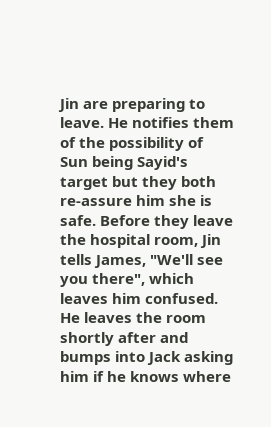Jin are preparing to leave. He notifies them of the possibility of Sun being Sayid's target but they both re-assure him she is safe. Before they leave the hospital room, Jin tells James, "We'll see you there", which leaves him confused. He leaves the room shortly after and bumps into Jack asking him if he knows where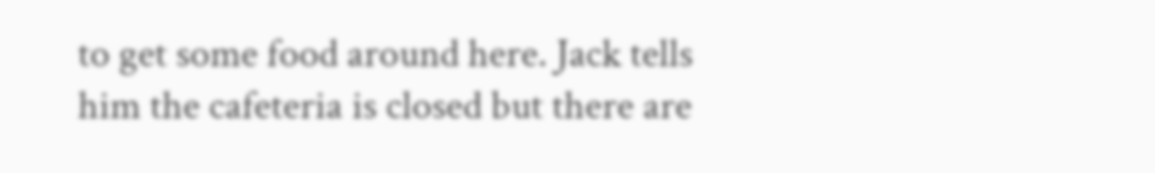to get some food around here. Jack tells him the cafeteria is closed but there are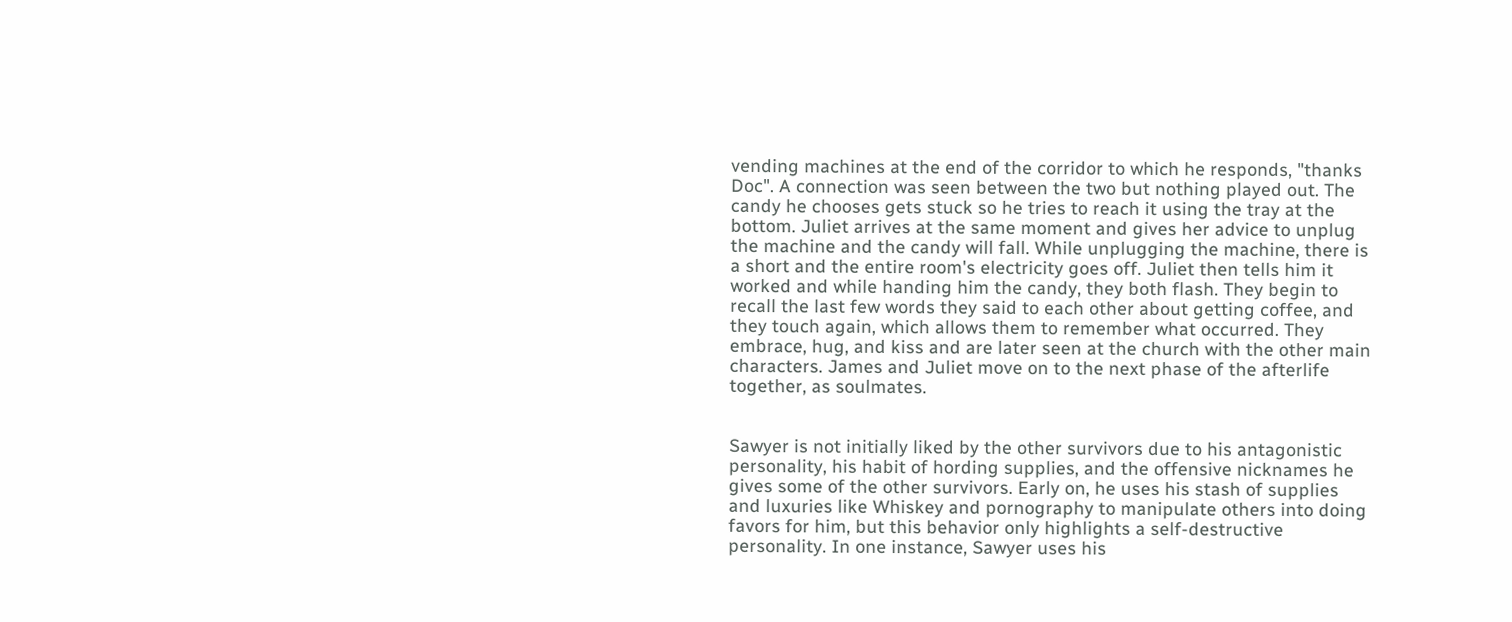vending machines at the end of the corridor to which he responds, "thanks Doc". A connection was seen between the two but nothing played out. The candy he chooses gets stuck so he tries to reach it using the tray at the bottom. Juliet arrives at the same moment and gives her advice to unplug the machine and the candy will fall. While unplugging the machine, there is a short and the entire room's electricity goes off. Juliet then tells him it worked and while handing him the candy, they both flash. They begin to recall the last few words they said to each other about getting coffee, and they touch again, which allows them to remember what occurred. They embrace, hug, and kiss and are later seen at the church with the other main characters. James and Juliet move on to the next phase of the afterlife together, as soulmates.


Sawyer is not initially liked by the other survivors due to his antagonistic personality, his habit of hording supplies, and the offensive nicknames he gives some of the other survivors. Early on, he uses his stash of supplies and luxuries like Whiskey and pornography to manipulate others into doing favors for him, but this behavior only highlights a self-destructive personality. In one instance, Sawyer uses his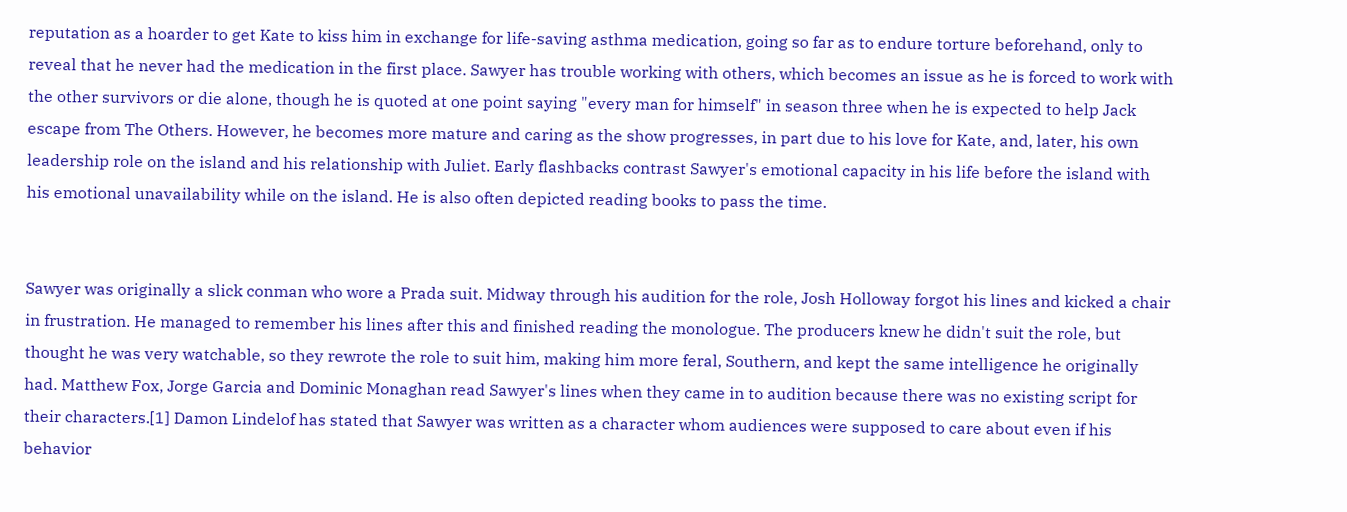reputation as a hoarder to get Kate to kiss him in exchange for life-saving asthma medication, going so far as to endure torture beforehand, only to reveal that he never had the medication in the first place. Sawyer has trouble working with others, which becomes an issue as he is forced to work with the other survivors or die alone, though he is quoted at one point saying "every man for himself" in season three when he is expected to help Jack escape from The Others. However, he becomes more mature and caring as the show progresses, in part due to his love for Kate, and, later, his own leadership role on the island and his relationship with Juliet. Early flashbacks contrast Sawyer's emotional capacity in his life before the island with his emotional unavailability while on the island. He is also often depicted reading books to pass the time.


Sawyer was originally a slick conman who wore a Prada suit. Midway through his audition for the role, Josh Holloway forgot his lines and kicked a chair in frustration. He managed to remember his lines after this and finished reading the monologue. The producers knew he didn't suit the role, but thought he was very watchable, so they rewrote the role to suit him, making him more feral, Southern, and kept the same intelligence he originally had. Matthew Fox, Jorge Garcia and Dominic Monaghan read Sawyer's lines when they came in to audition because there was no existing script for their characters.[1] Damon Lindelof has stated that Sawyer was written as a character whom audiences were supposed to care about even if his behavior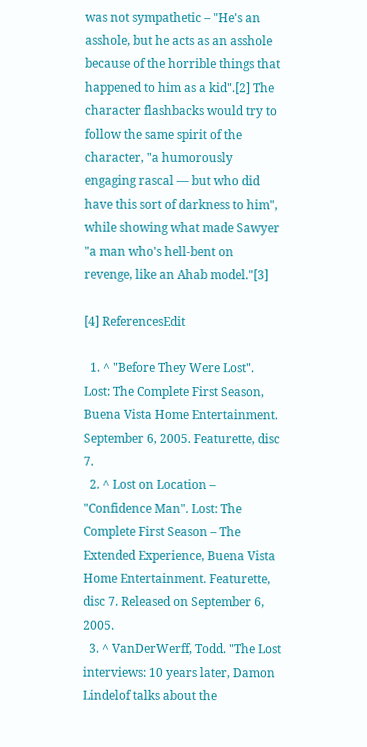was not sympathetic – "He's an asshole, but he acts as an asshole because of the horrible things that happened to him as a kid".[2] The character flashbacks would try to follow the same spirit of the character, "a humorously engaging rascal — but who did have this sort of darkness to him", while showing what made Sawyer "a man who's hell-bent on revenge, like an Ahab model."[3]

[4] ReferencesEdit

  1. ^ "Before They Were Lost". Lost: The Complete First Season, Buena Vista Home Entertainment. September 6, 2005. Featurette, disc 7.
  2. ^ Lost on Location – "Confidence Man". Lost: The Complete First Season – The Extended Experience, Buena Vista Home Entertainment. Featurette, disc 7. Released on September 6, 2005.
  3. ^ VanDerWerff, Todd. "The Lost interviews: 10 years later, Damon Lindelof talks about the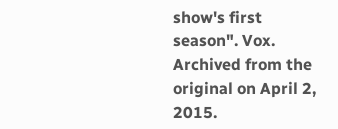show's first season". Vox. Archived from the original on April 2, 2015.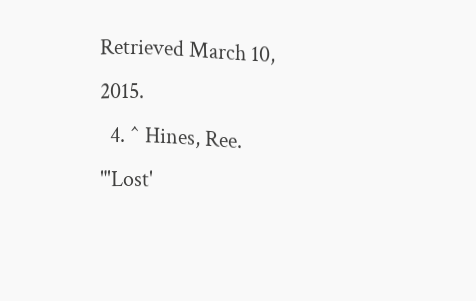Retrieved March 10, 2015.
  4. ^ Hines, Ree. "'Lost'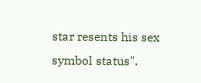star resents his sex symbol status".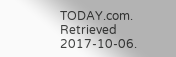TODAY.com. Retrieved 2017-10-06.